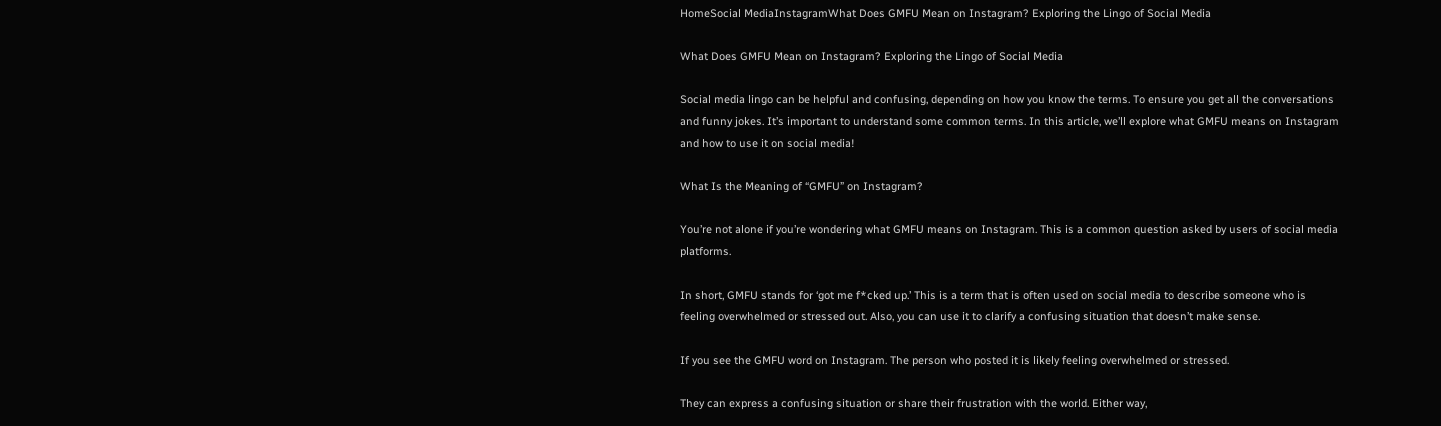HomeSocial MediaInstagramWhat Does GMFU Mean on Instagram? Exploring the Lingo of Social Media

What Does GMFU Mean on Instagram? Exploring the Lingo of Social Media

Social media lingo can be helpful and confusing, depending on how you know the terms. To ensure you get all the conversations and funny jokes. It’s important to understand some common terms. In this article, we’ll explore what GMFU means on Instagram and how to use it on social media!

What Is the Meaning of “GMFU” on Instagram?

You’re not alone if you’re wondering what GMFU means on Instagram. This is a common question asked by users of social media platforms.

In short, GMFU stands for ‘got me f*cked up.’ This is a term that is often used on social media to describe someone who is feeling overwhelmed or stressed out. Also, you can use it to clarify a confusing situation that doesn’t make sense.

If you see the GMFU word on Instagram. The person who posted it is likely feeling overwhelmed or stressed.

They can express a confusing situation or share their frustration with the world. Either way,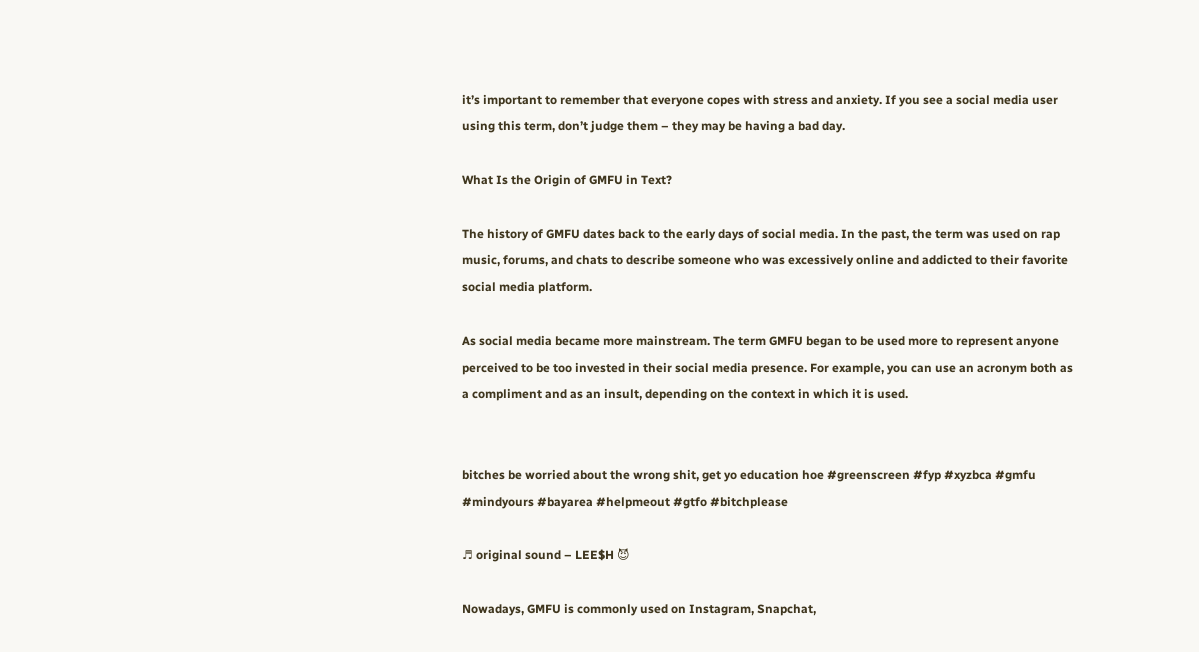it’s important to remember that everyone copes with stress and anxiety. If you see a social media user using this term, don’t judge them – they may be having a bad day.

What Is the Origin of GMFU in Text?

The history of GMFU dates back to the early days of social media. In the past, the term was used on rap music, forums, and chats to describe someone who was excessively online and addicted to their favorite social media platform.

As social media became more mainstream. The term GMFU began to be used more to represent anyone perceived to be too invested in their social media presence. For example, you can use an acronym both as a compliment and as an insult, depending on the context in which it is used.


bitches be worried about the wrong shit, get yo education hoe #greenscreen #fyp #xyzbca #gmfu #mindyours #bayarea #helpmeout #gtfo #bitchplease

♬ original sound – LEE$H 😈

Nowadays, GMFU is commonly used on Instagram, Snapchat,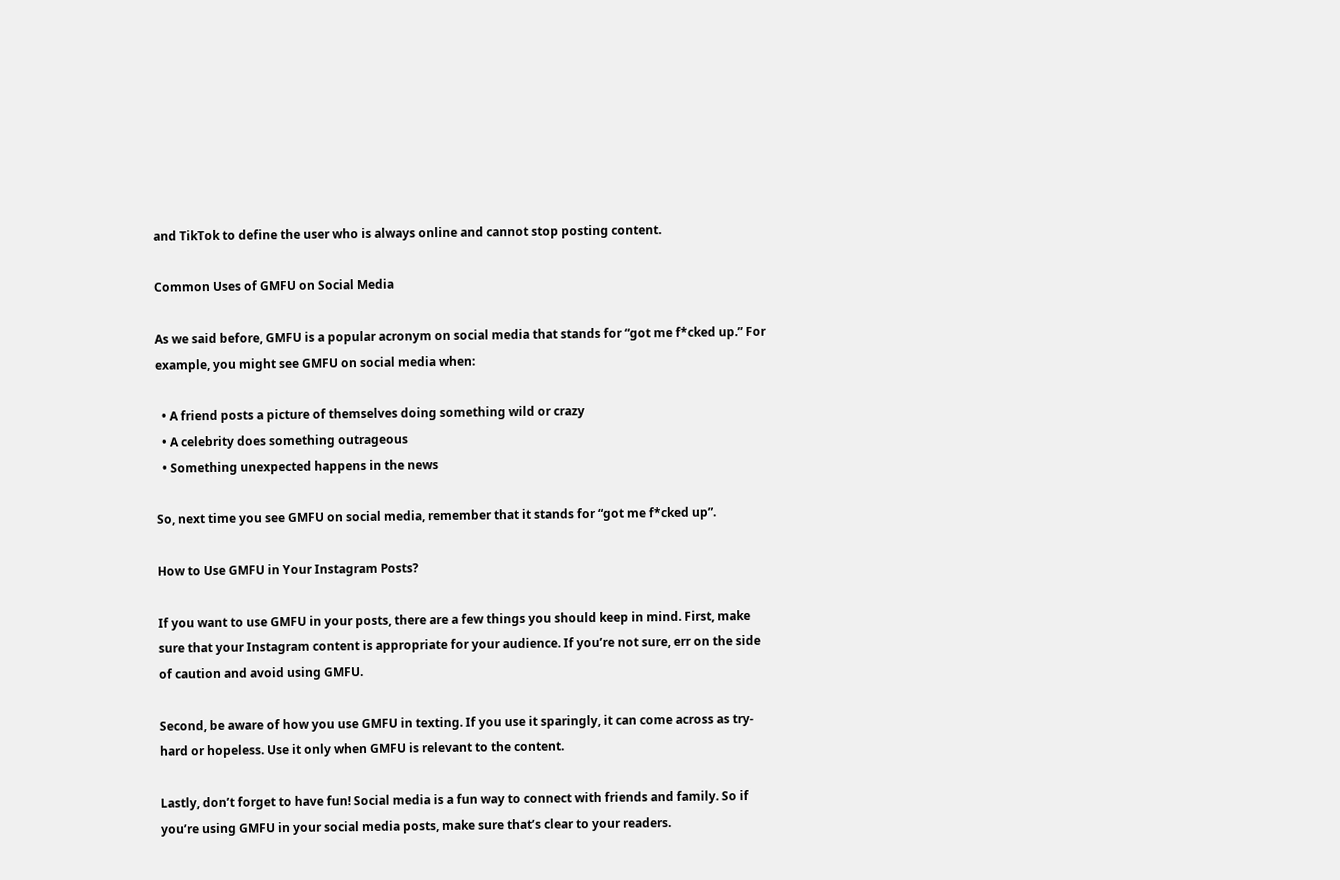and TikTok to define the user who is always online and cannot stop posting content.

Common Uses of GMFU on Social Media

As we said before, GMFU is a popular acronym on social media that stands for “got me f*cked up.” For example, you might see GMFU on social media when:

  • A friend posts a picture of themselves doing something wild or crazy
  • A celebrity does something outrageous
  • Something unexpected happens in the news

So, next time you see GMFU on social media, remember that it stands for “got me f*cked up”.

How to Use GMFU in Your Instagram Posts?

If you want to use GMFU in your posts, there are a few things you should keep in mind. First, make sure that your Instagram content is appropriate for your audience. If you’re not sure, err on the side of caution and avoid using GMFU.

Second, be aware of how you use GMFU in texting. If you use it sparingly, it can come across as try-hard or hopeless. Use it only when GMFU is relevant to the content.

Lastly, don’t forget to have fun! Social media is a fun way to connect with friends and family. So if you’re using GMFU in your social media posts, make sure that’s clear to your readers.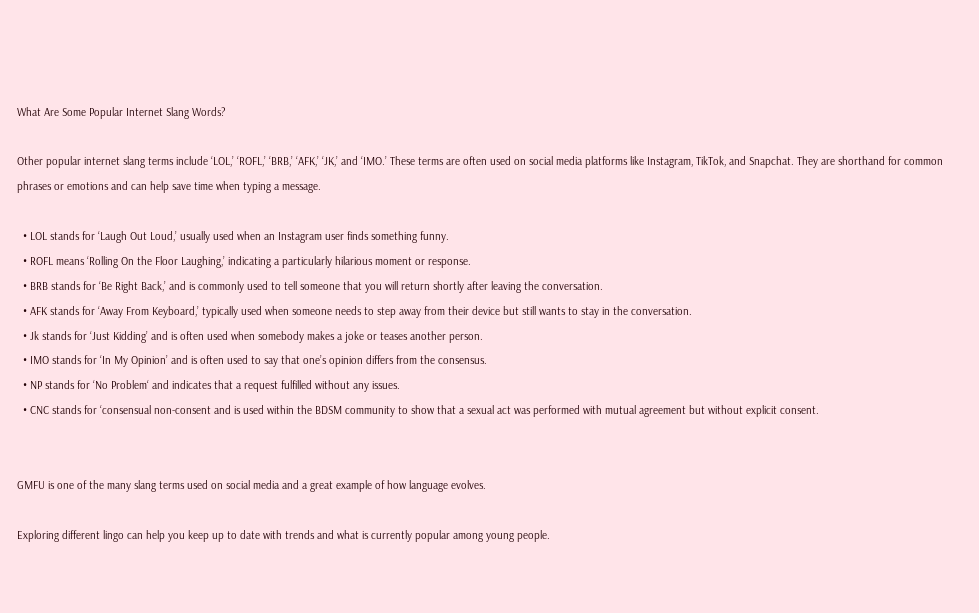What Are Some Popular Internet Slang Words?

Other popular internet slang terms include ‘LOL,’ ‘ROFL,’ ‘BRB,’ ‘AFK,’ ‘JK,’ and ‘IMO.’ These terms are often used on social media platforms like Instagram, TikTok, and Snapchat. They are shorthand for common phrases or emotions and can help save time when typing a message.

  • LOL stands for ‘Laugh Out Loud,’ usually used when an Instagram user finds something funny.
  • ROFL means ‘Rolling On the Floor Laughing,’ indicating a particularly hilarious moment or response.
  • BRB stands for ‘Be Right Back,’ and is commonly used to tell someone that you will return shortly after leaving the conversation.
  • AFK stands for ‘Away From Keyboard,’ typically used when someone needs to step away from their device but still wants to stay in the conversation.
  • Jk stands for ‘Just Kidding’ and is often used when somebody makes a joke or teases another person.
  • IMO stands for ‘In My Opinion’ and is often used to say that one’s opinion differs from the consensus.
  • NP stands for ‘No Problem‘ and indicates that a request fulfilled without any issues.
  • CNC stands for ‘consensual non-consent and is used within the BDSM community to show that a sexual act was performed with mutual agreement but without explicit consent.


GMFU is one of the many slang terms used on social media and a great example of how language evolves.

Exploring different lingo can help you keep up to date with trends and what is currently popular among young people.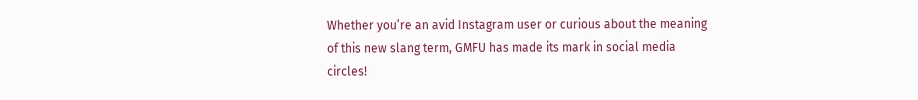Whether you’re an avid Instagram user or curious about the meaning of this new slang term, GMFU has made its mark in social media circles!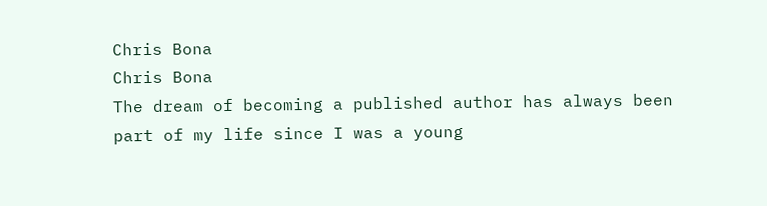Chris Bona
Chris Bona
The dream of becoming a published author has always been part of my life since I was a young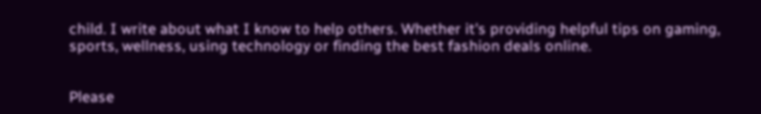child. I write about what I know to help others. Whether it's providing helpful tips on gaming, sports, wellness, using technology or finding the best fashion deals online.


Please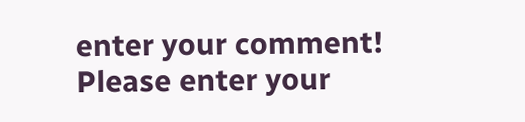enter your comment!
Please enter your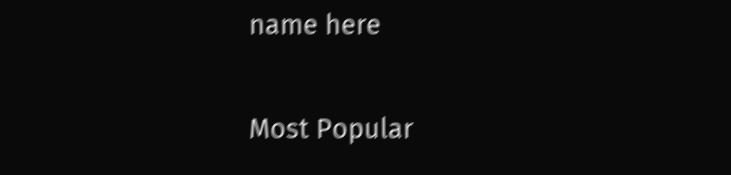name here

Most Popular